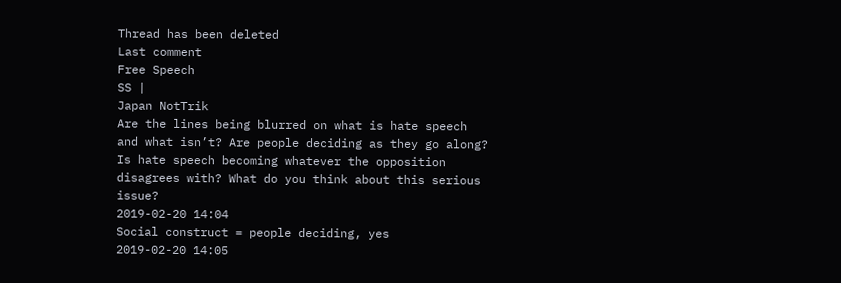Thread has been deleted
Last comment
Free Speech
SS |
Japan NotTrik
Are the lines being blurred on what is hate speech and what isn’t? Are people deciding as they go along? Is hate speech becoming whatever the opposition disagrees with? What do you think about this serious issue?
2019-02-20 14:04
Social construct = people deciding, yes
2019-02-20 14:05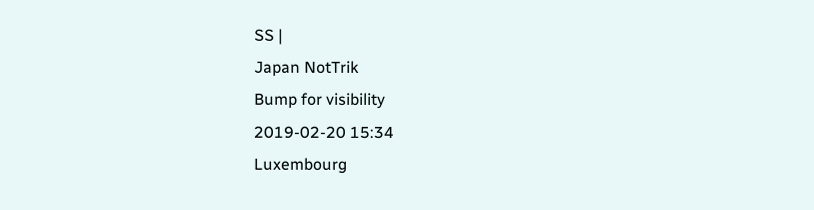SS |
Japan NotTrik
Bump for visibility
2019-02-20 15:34
Luxembourg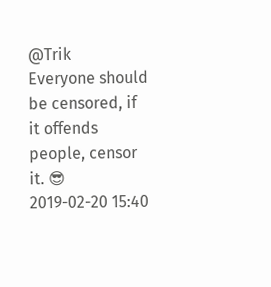@Trik
Everyone should be censored, if it offends people, censor it. 😎
2019-02-20 15:40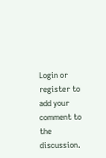Login or register to add your comment to the discussion.